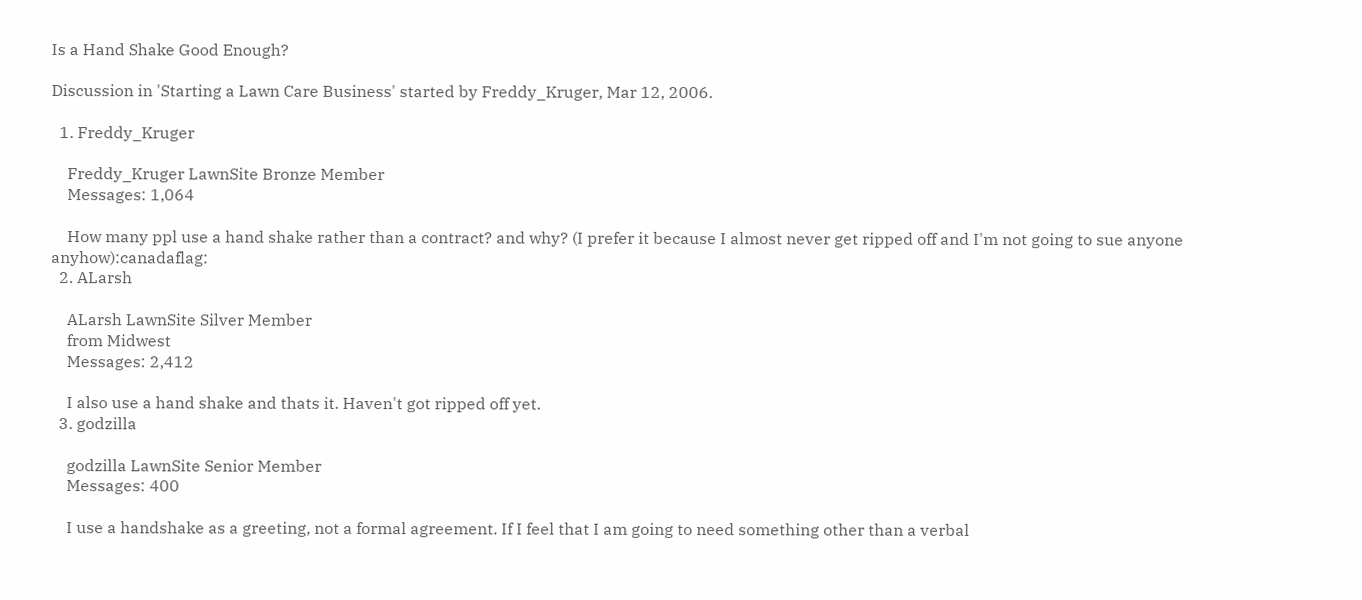Is a Hand Shake Good Enough?

Discussion in 'Starting a Lawn Care Business' started by Freddy_Kruger, Mar 12, 2006.

  1. Freddy_Kruger

    Freddy_Kruger LawnSite Bronze Member
    Messages: 1,064

    How many ppl use a hand shake rather than a contract? and why? (I prefer it because I almost never get ripped off and I'm not going to sue anyone anyhow):canadaflag:
  2. ALarsh

    ALarsh LawnSite Silver Member
    from Midwest
    Messages: 2,412

    I also use a hand shake and thats it. Haven't got ripped off yet.
  3. godzilla

    godzilla LawnSite Senior Member
    Messages: 400

    I use a handshake as a greeting, not a formal agreement. If I feel that I am going to need something other than a verbal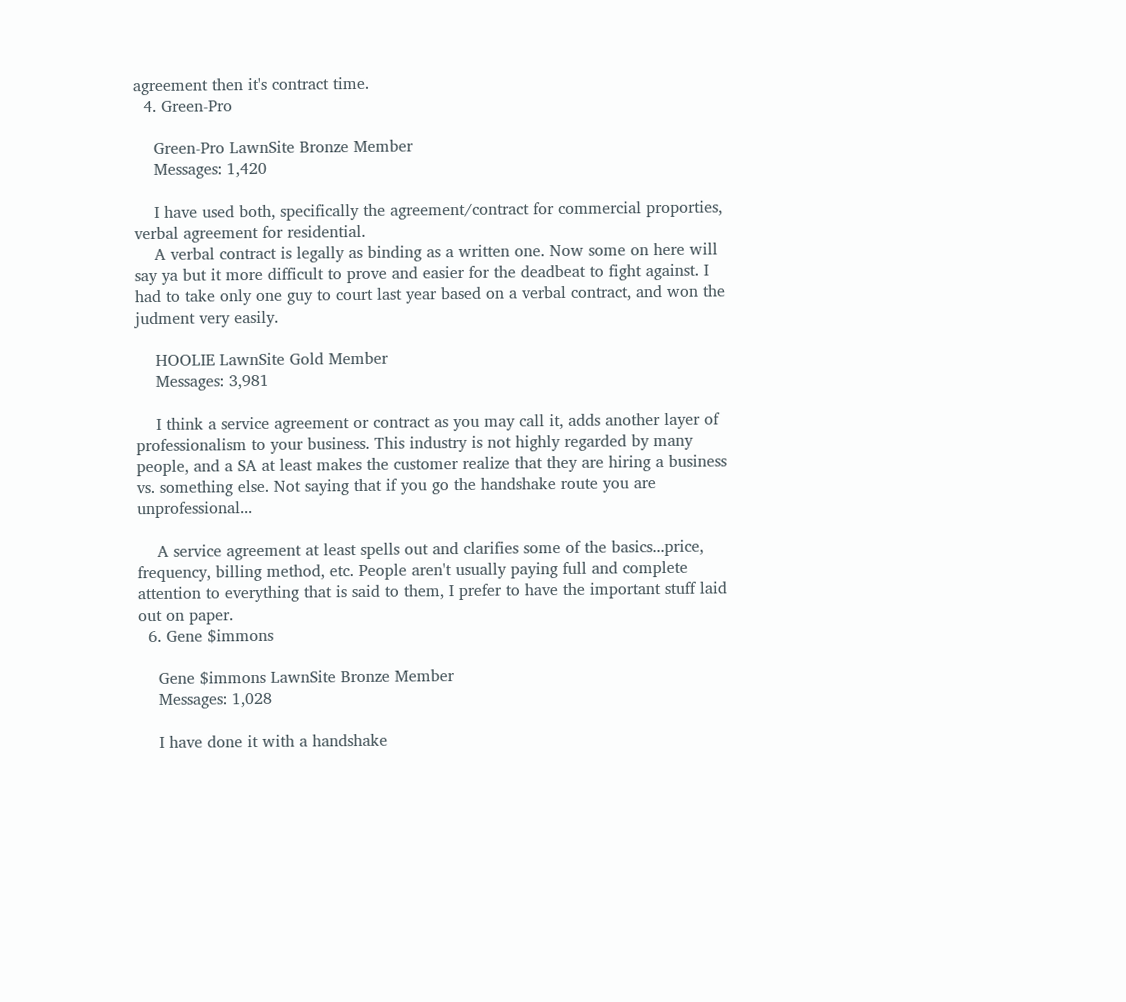agreement then it's contract time.
  4. Green-Pro

    Green-Pro LawnSite Bronze Member
    Messages: 1,420

    I have used both, specifically the agreement/contract for commercial proporties, verbal agreement for residential.
    A verbal contract is legally as binding as a written one. Now some on here will say ya but it more difficult to prove and easier for the deadbeat to fight against. I had to take only one guy to court last year based on a verbal contract, and won the judment very easily.

    HOOLIE LawnSite Gold Member
    Messages: 3,981

    I think a service agreement or contract as you may call it, adds another layer of professionalism to your business. This industry is not highly regarded by many people, and a SA at least makes the customer realize that they are hiring a business vs. something else. Not saying that if you go the handshake route you are unprofessional...

    A service agreement at least spells out and clarifies some of the basics...price, frequency, billing method, etc. People aren't usually paying full and complete attention to everything that is said to them, I prefer to have the important stuff laid out on paper.
  6. Gene $immons

    Gene $immons LawnSite Bronze Member
    Messages: 1,028

    I have done it with a handshake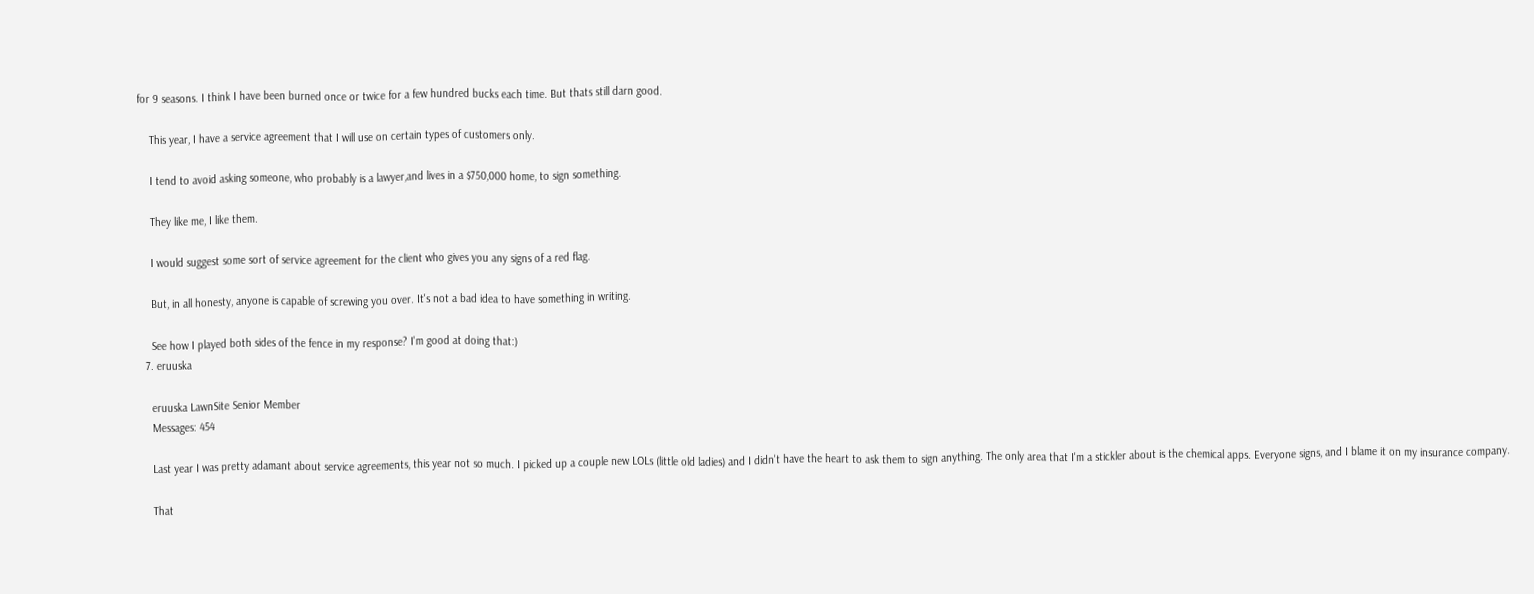for 9 seasons. I think I have been burned once or twice for a few hundred bucks each time. But thats still darn good.

    This year, I have a service agreement that I will use on certain types of customers only.

    I tend to avoid asking someone, who probably is a lawyer,and lives in a $750,000 home, to sign something.

    They like me, I like them.

    I would suggest some sort of service agreement for the client who gives you any signs of a red flag.

    But, in all honesty, anyone is capable of screwing you over. It's not a bad idea to have something in writing.

    See how I played both sides of the fence in my response? I'm good at doing that:)
  7. eruuska

    eruuska LawnSite Senior Member
    Messages: 454

    Last year I was pretty adamant about service agreements, this year not so much. I picked up a couple new LOLs (little old ladies) and I didn't have the heart to ask them to sign anything. The only area that I'm a stickler about is the chemical apps. Everyone signs, and I blame it on my insurance company.

    That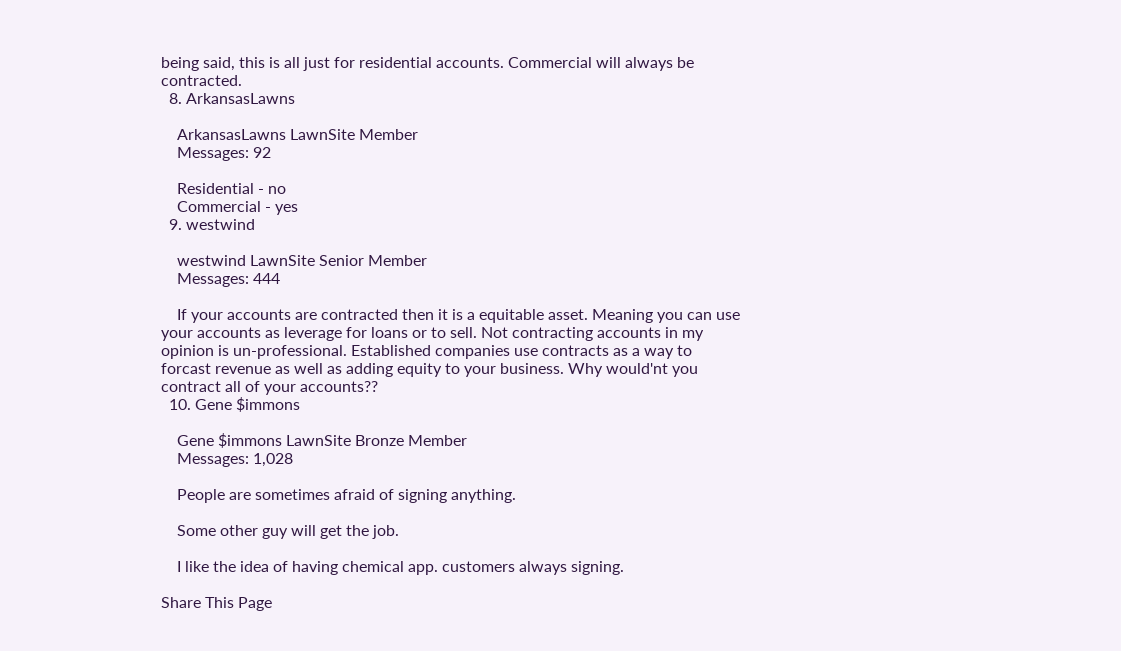being said, this is all just for residential accounts. Commercial will always be contracted.
  8. ArkansasLawns

    ArkansasLawns LawnSite Member
    Messages: 92

    Residential - no
    Commercial - yes
  9. westwind

    westwind LawnSite Senior Member
    Messages: 444

    If your accounts are contracted then it is a equitable asset. Meaning you can use your accounts as leverage for loans or to sell. Not contracting accounts in my opinion is un-professional. Established companies use contracts as a way to forcast revenue as well as adding equity to your business. Why would'nt you contract all of your accounts??
  10. Gene $immons

    Gene $immons LawnSite Bronze Member
    Messages: 1,028

    People are sometimes afraid of signing anything.

    Some other guy will get the job.

    I like the idea of having chemical app. customers always signing.

Share This Page